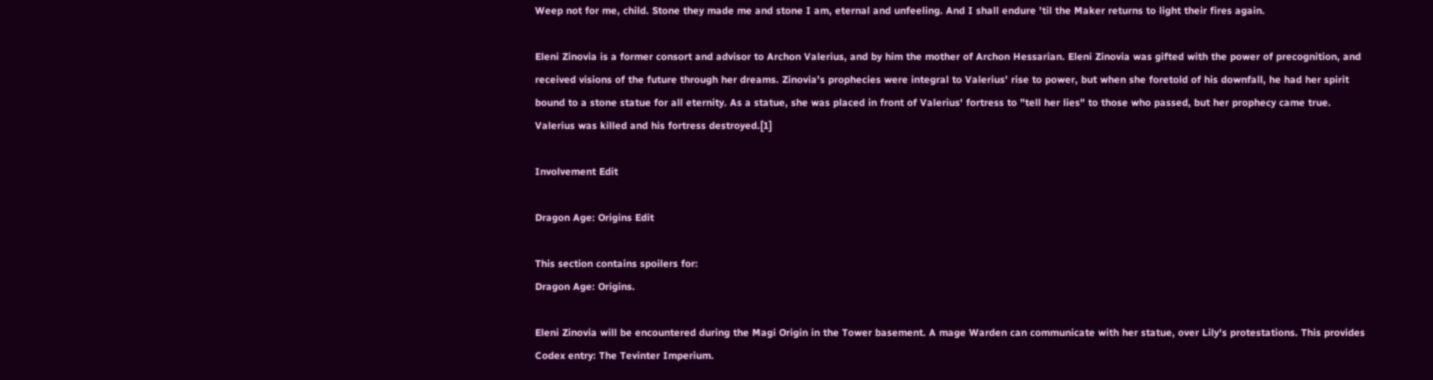Weep not for me, child. Stone they made me and stone I am, eternal and unfeeling. And I shall endure 'til the Maker returns to light their fires again.

Eleni Zinovia is a former consort and advisor to Archon Valerius, and by him the mother of Archon Hessarian. Eleni Zinovia was gifted with the power of precognition, and received visions of the future through her dreams. Zinovia's prophecies were integral to Valerius' rise to power, but when she foretold of his downfall, he had her spirit bound to a stone statue for all eternity. As a statue, she was placed in front of Valerius' fortress to "tell her lies" to those who passed, but her prophecy came true. Valerius was killed and his fortress destroyed.[1]

Involvement Edit

Dragon Age: Origins Edit

This section contains spoilers for:
Dragon Age: Origins.

Eleni Zinovia will be encountered during the Magi Origin in the Tower basement. A mage Warden can communicate with her statue, over Lily's protestations. This provides Codex entry: The Tevinter Imperium.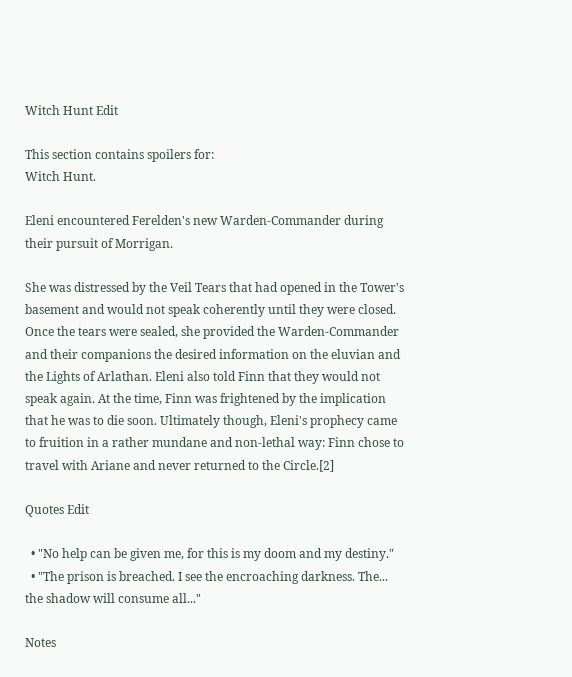Witch Hunt Edit

This section contains spoilers for:
Witch Hunt.

Eleni encountered Ferelden's new Warden-Commander during their pursuit of Morrigan.

She was distressed by the Veil Tears that had opened in the Tower's basement and would not speak coherently until they were closed. Once the tears were sealed, she provided the Warden-Commander and their companions the desired information on the eluvian and the Lights of Arlathan. Eleni also told Finn that they would not speak again. At the time, Finn was frightened by the implication that he was to die soon. Ultimately though, Eleni's prophecy came to fruition in a rather mundane and non-lethal way: Finn chose to travel with Ariane and never returned to the Circle.[2]

Quotes Edit

  • "No help can be given me, for this is my doom and my destiny."
  • "The prison is breached. I see the encroaching darkness. The... the shadow will consume all..."

Notes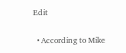Edit

  • According to Mike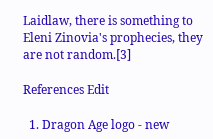Laidlaw, there is something to Eleni Zinovia's prophecies, they are not random.[3]

References Edit

  1. Dragon Age logo - new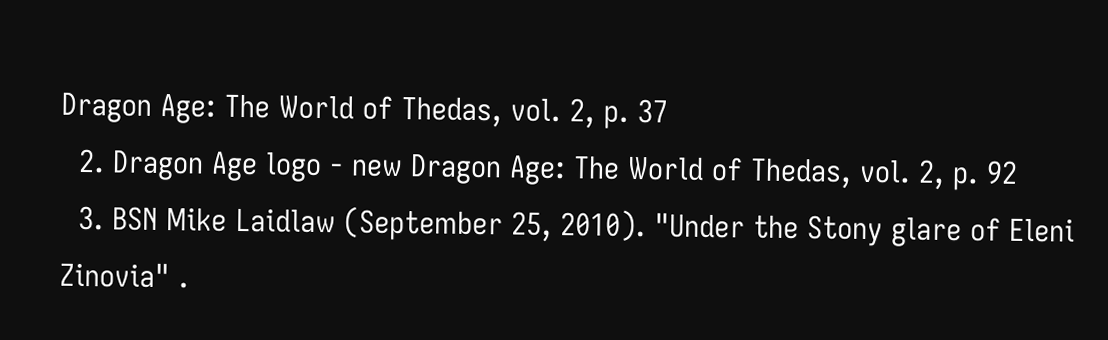Dragon Age: The World of Thedas, vol. 2, p. 37
  2. Dragon Age logo - new Dragon Age: The World of Thedas, vol. 2, p. 92
  3. BSN Mike Laidlaw (September 25, 2010). "Under the Stony glare of Eleni Zinovia" .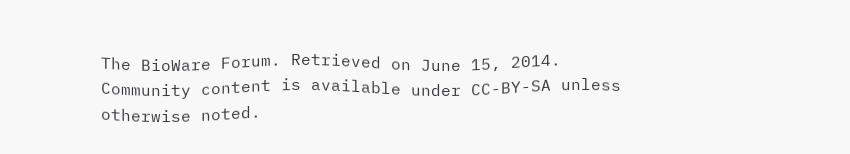The BioWare Forum. Retrieved on June 15, 2014.
Community content is available under CC-BY-SA unless otherwise noted.